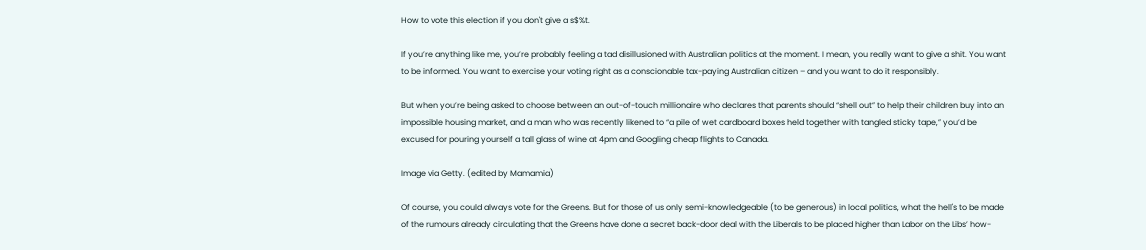How to vote this election if you don't give a s$%t.

If you’re anything like me, you’re probably feeling a tad disillusioned with Australian politics at the moment. I mean, you really want to give a shit. You want to be informed. You want to exercise your voting right as a conscionable tax-paying Australian citizen – and you want to do it responsibly.

But when you’re being asked to choose between an out-of-touch millionaire who declares that parents should “shell out” to help their children buy into an impossible housing market, and a man who was recently likened to “a pile of wet cardboard boxes held together with tangled sticky tape,” you’d be excused for pouring yourself a tall glass of wine at 4pm and Googling cheap flights to Canada.

Image via Getty. (edited by Mamamia)

Of course, you could always vote for the Greens. But for those of us only semi-knowledgeable (to be generous) in local politics, what the hell's to be made of the rumours already circulating that the Greens have done a secret back-door deal with the Liberals to be placed higher than Labor on the Libs’ how-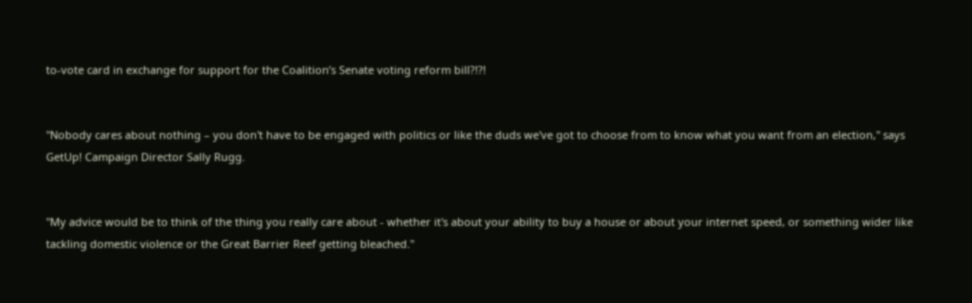to-vote card in exchange for support for the Coalition’s Senate voting reform bill?!?!


"Nobody cares about nothing – you don't have to be engaged with politics or like the duds we've got to choose from to know what you want from an election," says GetUp! Campaign Director Sally Rugg.


"My advice would be to think of the thing you really care about - whether it's about your ability to buy a house or about your internet speed, or something wider like tackling domestic violence or the Great Barrier Reef getting bleached."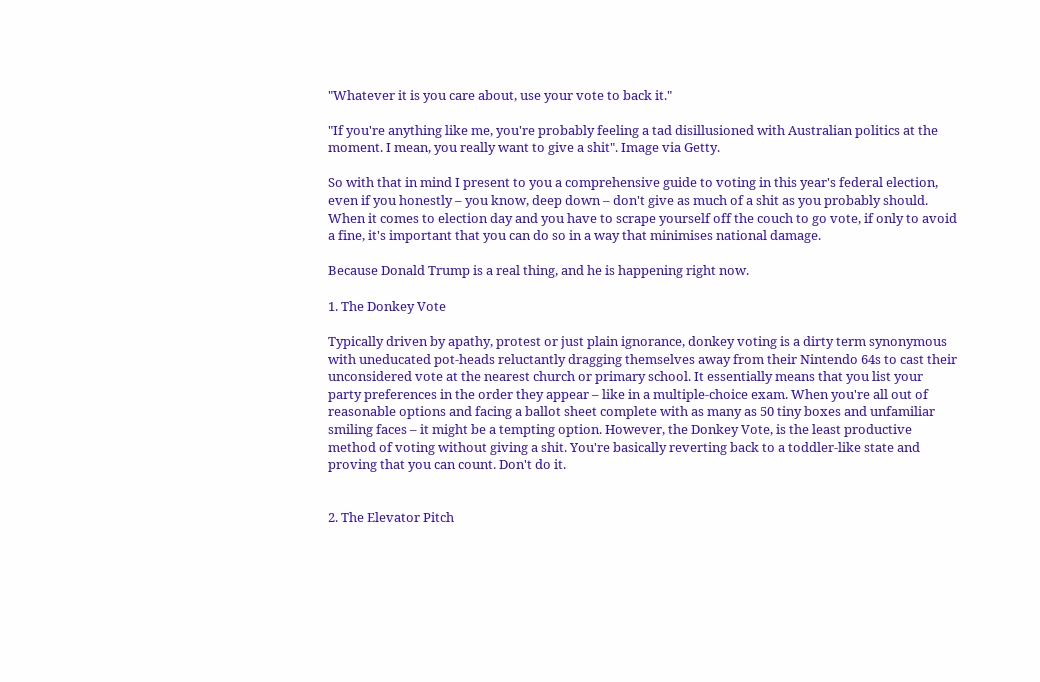"Whatever it is you care about, use your vote to back it."

"If you're anything like me, you're probably feeling a tad disillusioned with Australian politics at the moment. I mean, you really want to give a shit". Image via Getty.

So with that in mind I present to you a comprehensive guide to voting in this year's federal election, even if you honestly – you know, deep down – don't give as much of a shit as you probably should. When it comes to election day and you have to scrape yourself off the couch to go vote, if only to avoid a fine, it's important that you can do so in a way that minimises national damage.

Because Donald Trump is a real thing, and he is happening right now.

1. The Donkey Vote

Typically driven by apathy, protest or just plain ignorance, donkey voting is a dirty term synonymous with uneducated pot-heads reluctantly dragging themselves away from their Nintendo 64s to cast their unconsidered vote at the nearest church or primary school. It essentially means that you list your party preferences in the order they appear – like in a multiple-choice exam. When you're all out of reasonable options and facing a ballot sheet complete with as many as 50 tiny boxes and unfamiliar smiling faces – it might be a tempting option. However, the Donkey Vote, is the least productive method of voting without giving a shit. You're basically reverting back to a toddler-like state and proving that you can count. Don't do it.


2. The Elevator Pitch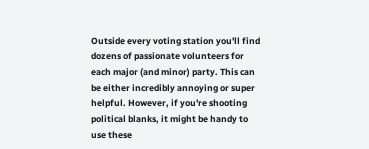Outside every voting station you'll find dozens of passionate volunteers for each major (and minor) party. This can be either incredibly annoying or super helpful. However, if you're shooting political blanks, it might be handy to use these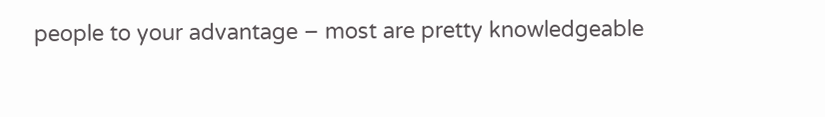people to your advantage – most are pretty knowledgeable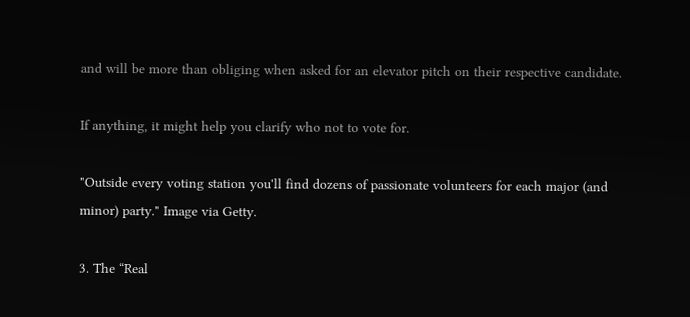and will be more than obliging when asked for an elevator pitch on their respective candidate.

If anything, it might help you clarify who not to vote for.

"Outside every voting station you'll find dozens of passionate volunteers for each major (and minor) party." Image via Getty.

3. The “Real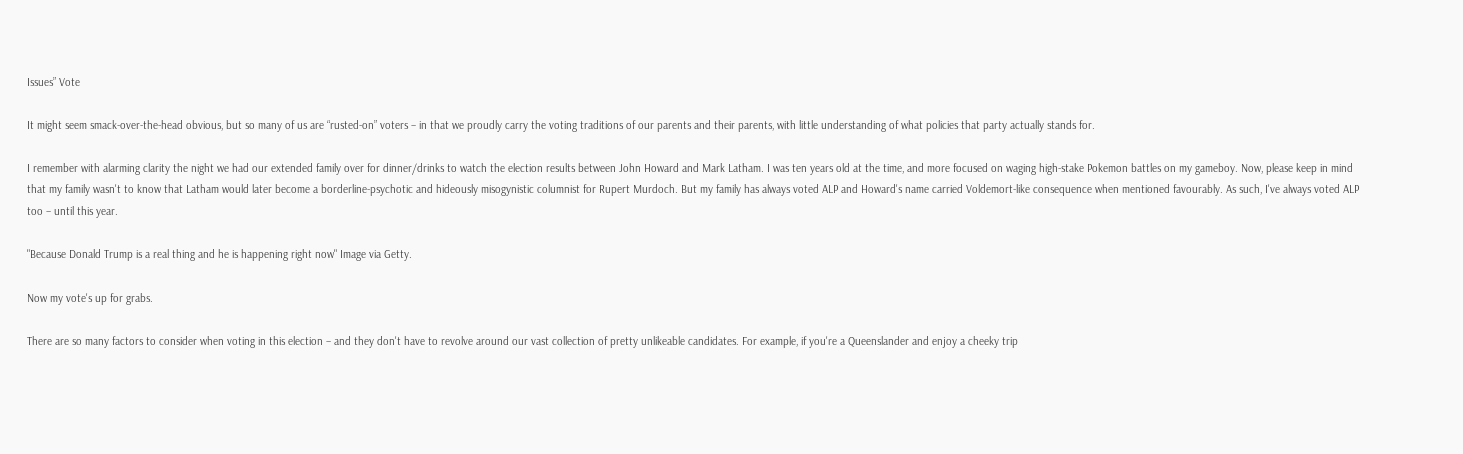Issues” Vote

It might seem smack-over-the-head obvious, but so many of us are “rusted-on” voters – in that we proudly carry the voting traditions of our parents and their parents, with little understanding of what policies that party actually stands for.

I remember with alarming clarity the night we had our extended family over for dinner/drinks to watch the election results between John Howard and Mark Latham. I was ten years old at the time, and more focused on waging high-stake Pokemon battles on my gameboy. Now, please keep in mind that my family wasn't to know that Latham would later become a borderline-psychotic and hideously misogynistic columnist for Rupert Murdoch. But my family has always voted ALP and Howard's name carried Voldemort-like consequence when mentioned favourably. As such, I've always voted ALP too – until this year.

"Because Donald Trump is a real thing and he is happening right now" Image via Getty.

Now my vote's up for grabs.

There are so many factors to consider when voting in this election – and they don't have to revolve around our vast collection of pretty unlikeable candidates. For example, if you're a Queenslander and enjoy a cheeky trip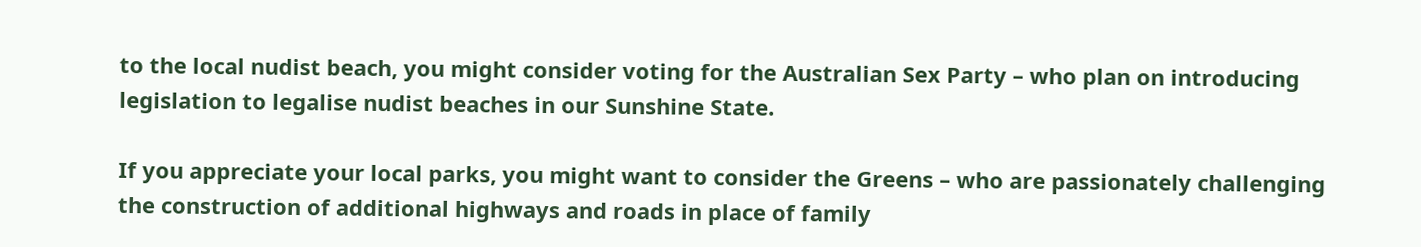to the local nudist beach, you might consider voting for the Australian Sex Party – who plan on introducing legislation to legalise nudist beaches in our Sunshine State.

If you appreciate your local parks, you might want to consider the Greens – who are passionately challenging the construction of additional highways and roads in place of family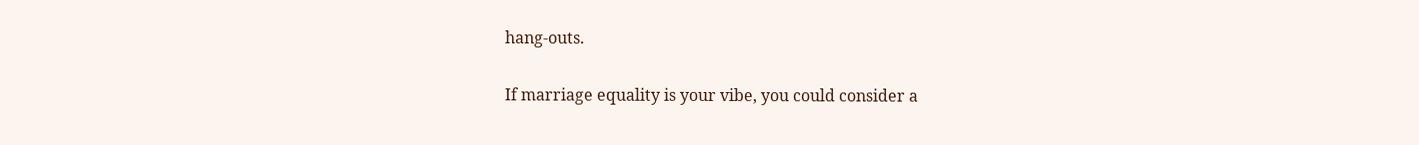hang-outs.

If marriage equality is your vibe, you could consider a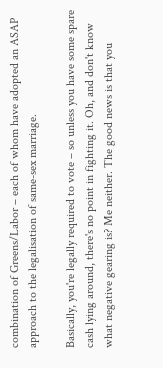combination of Greens/Labor – each of whom have adopted an ASAP approach to the legalisation of same-sex marriage.

Basically, you're legally required to vote – so unless you have some spare cash lying around, there's no point in fighting it. Oh, and don't know what negative gearing is? Me neither. The good news is that you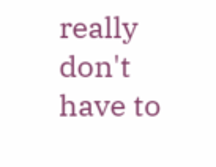really don't have to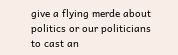give a flying merde about politics or our politicians to cast an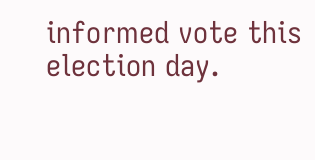informed vote this election day.